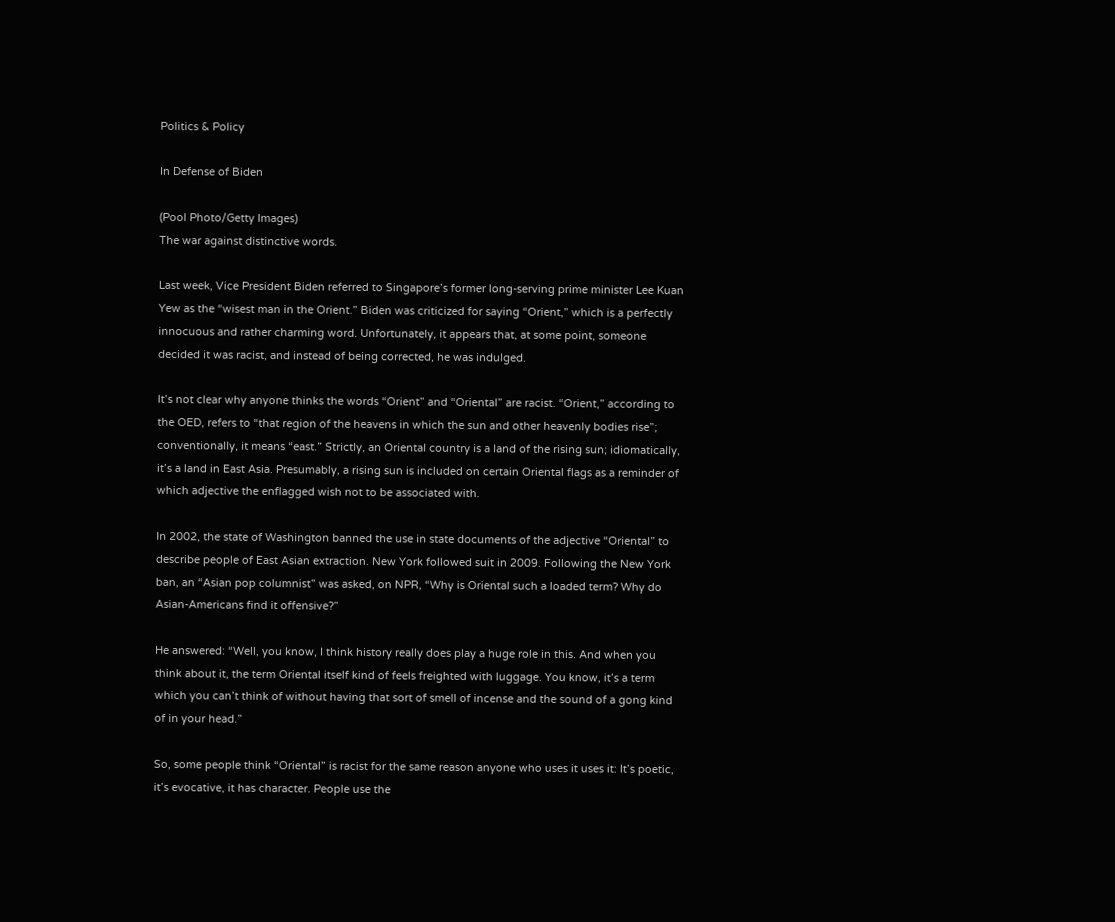Politics & Policy

In Defense of Biden

(Pool Photo/Getty Images)
The war against distinctive words.

Last week, Vice President Biden referred to Singapore’s former long-serving prime minister Lee Kuan Yew as the “wisest man in the Orient.” Biden was criticized for saying “Orient,” which is a perfectly innocuous and rather charming word. Unfortunately, it appears that, at some point, someone decided it was racist, and instead of being corrected, he was indulged.

It’s not clear why anyone thinks the words “Orient” and “Oriental” are racist. “Orient,” according to the OED, refers to “that region of the heavens in which the sun and other heavenly bodies rise”; conventionally, it means “east.” Strictly, an Oriental country is a land of the rising sun; idiomatically, it’s a land in East Asia. Presumably, a rising sun is included on certain Oriental flags as a reminder of which adjective the enflagged wish not to be associated with.

In 2002, the state of Washington banned the use in state documents of the adjective “Oriental” to describe people of East Asian extraction. New York followed suit in 2009. Following the New York ban, an “Asian pop columnist” was asked, on NPR, “Why is Oriental such a loaded term? Why do Asian-Americans find it offensive?”

He answered: “Well, you know, I think history really does play a huge role in this. And when you think about it, the term Oriental itself kind of feels freighted with luggage. You know, it’s a term which you can’t think of without having that sort of smell of incense and the sound of a gong kind of in your head.”

So, some people think “Oriental” is racist for the same reason anyone who uses it uses it: It’s poetic, it’s evocative, it has character. People use the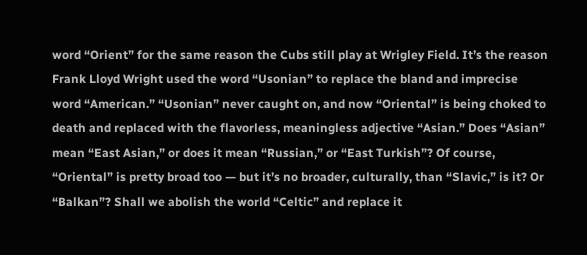word “Orient” for the same reason the Cubs still play at Wrigley Field. It’s the reason Frank Lloyd Wright used the word “Usonian” to replace the bland and imprecise word “American.” “Usonian” never caught on, and now “Oriental” is being choked to death and replaced with the flavorless, meaningless adjective “Asian.” Does “Asian” mean “East Asian,” or does it mean “Russian,” or “East Turkish”? Of course, “Oriental” is pretty broad too — but it’s no broader, culturally, than “Slavic,” is it? Or “Balkan”? Shall we abolish the world “Celtic” and replace it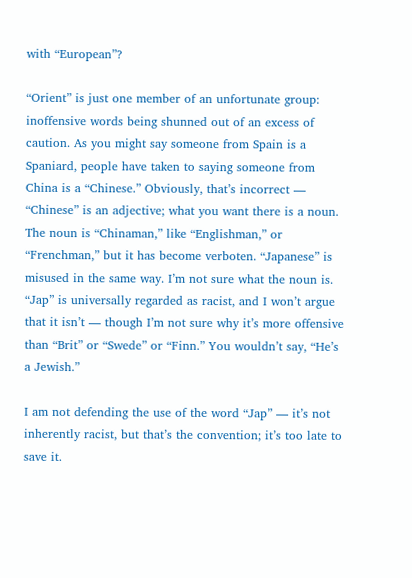with “European”?

“Orient” is just one member of an unfortunate group: inoffensive words being shunned out of an excess of caution. As you might say someone from Spain is a Spaniard, people have taken to saying someone from China is a “Chinese.” Obviously, that’s incorrect — “Chinese” is an adjective; what you want there is a noun. The noun is “Chinaman,” like “Englishman,” or “Frenchman,” but it has become verboten. “Japanese” is misused in the same way. I’m not sure what the noun is. “Jap” is universally regarded as racist, and I won’t argue that it isn’t — though I’m not sure why it’s more offensive than “Brit” or “Swede” or “Finn.” You wouldn’t say, “He’s a Jewish.”

I am not defending the use of the word “Jap” — it’s not inherently racist, but that’s the convention; it’s too late to save it.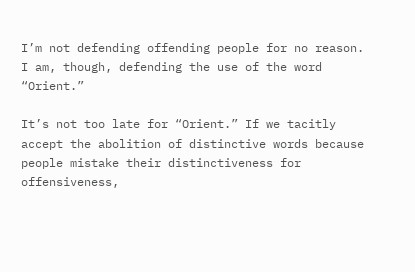I’m not defending offending people for no reason. I am, though, defending the use of the word “Orient.”

It’s not too late for “Orient.” If we tacitly accept the abolition of distinctive words because people mistake their distinctiveness for offensiveness,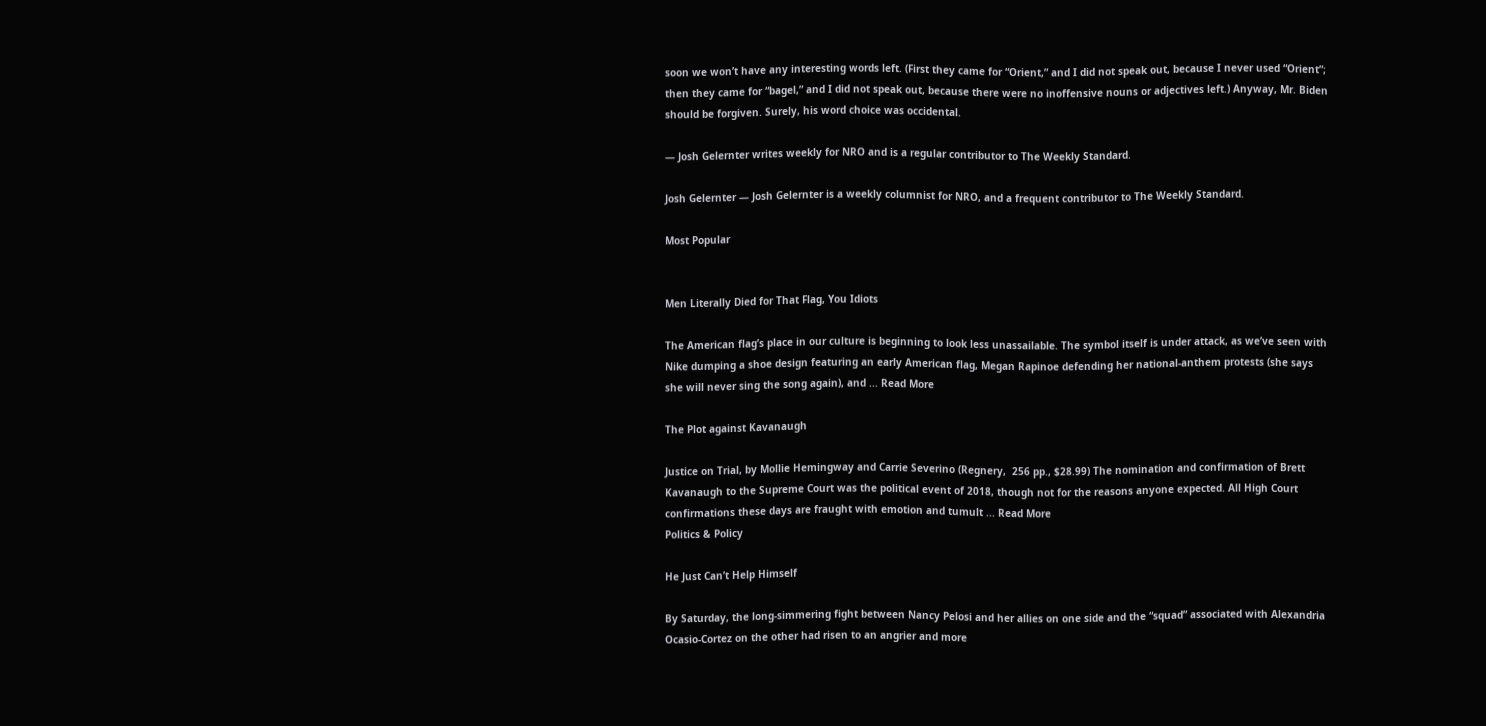soon we won’t have any interesting words left. (First they came for “Orient,” and I did not speak out, because I never used “Orient”; then they came for “bagel,” and I did not speak out, because there were no inoffensive nouns or adjectives left.) Anyway, Mr. Biden should be forgiven. Surely, his word choice was occidental.

— Josh Gelernter writes weekly for NRO and is a regular contributor to The Weekly Standard.

Josh Gelernter — Josh Gelernter is a weekly columnist for NRO, and a frequent contributor to The Weekly Standard.

Most Popular


Men Literally Died for That Flag, You Idiots

The American flag’s place in our culture is beginning to look less unassailable. The symbol itself is under attack, as we’ve seen with Nike dumping a shoe design featuring an early American flag, Megan Rapinoe defending her national-anthem protests (she says she will never sing the song again), and ... Read More

The Plot against Kavanaugh

Justice on Trial, by Mollie Hemingway and Carrie Severino (Regnery,  256 pp., $28.99) The nomination and confirmation of Brett Kavanaugh to the Supreme Court was the political event of 2018, though not for the reasons anyone expected. All High Court confirmations these days are fraught with emotion and tumult ... Read More
Politics & Policy

He Just Can’t Help Himself

By Saturday, the long-simmering fight between Nancy Pelosi and her allies on one side and the “squad” associated with Alexandria Ocasio-Cortez on the other had risen to an angrier and more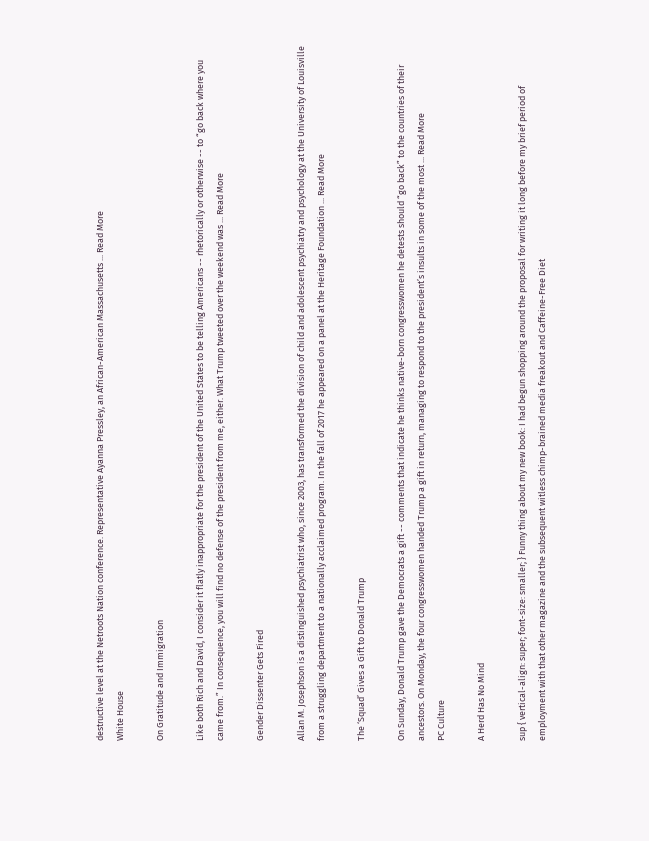destructive level at the Netroots Nation conference. Representative Ayanna Pressley, an African-American Massachusetts ... Read More
White House

On Gratitude and Immigration

Like both Rich and David, I consider it flatly inappropriate for the president of the United States to be telling Americans -- rhetorically or otherwise -- to “go back where you came from.” In consequence, you will find no defense of the president from me, either. What Trump tweeted over the weekend was ... Read More

Gender Dissenter Gets Fired

Allan M. Josephson is a distinguished psychiatrist who, since 2003, has transformed the division of child and adolescent psychiatry and psychology at the University of Louisville from a struggling department to a nationally acclaimed program. In the fall of 2017 he appeared on a panel at the Heritage Foundation ... Read More

The ‘Squad’ Gives a Gift to Donald Trump

On Sunday, Donald Trump gave the Democrats a gift -- comments that indicate he thinks native-born congresswomen he detests should “go back” to the countries of their ancestors. On Monday, the four congresswomen handed Trump a gift in return, managing to respond to the president’s insults in some of the most ... Read More
PC Culture

A Herd Has No Mind

sup { vertical-align: super; font-size: smaller; } Funny thing about my new book: I had begun shopping around the proposal for writing it long before my brief period of employment with that other magazine and the subsequent witless chimp-brained media freakout and Caffeine-Free Diet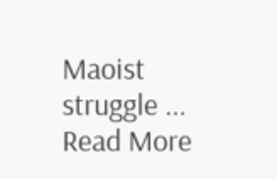Maoist struggle ... Read More